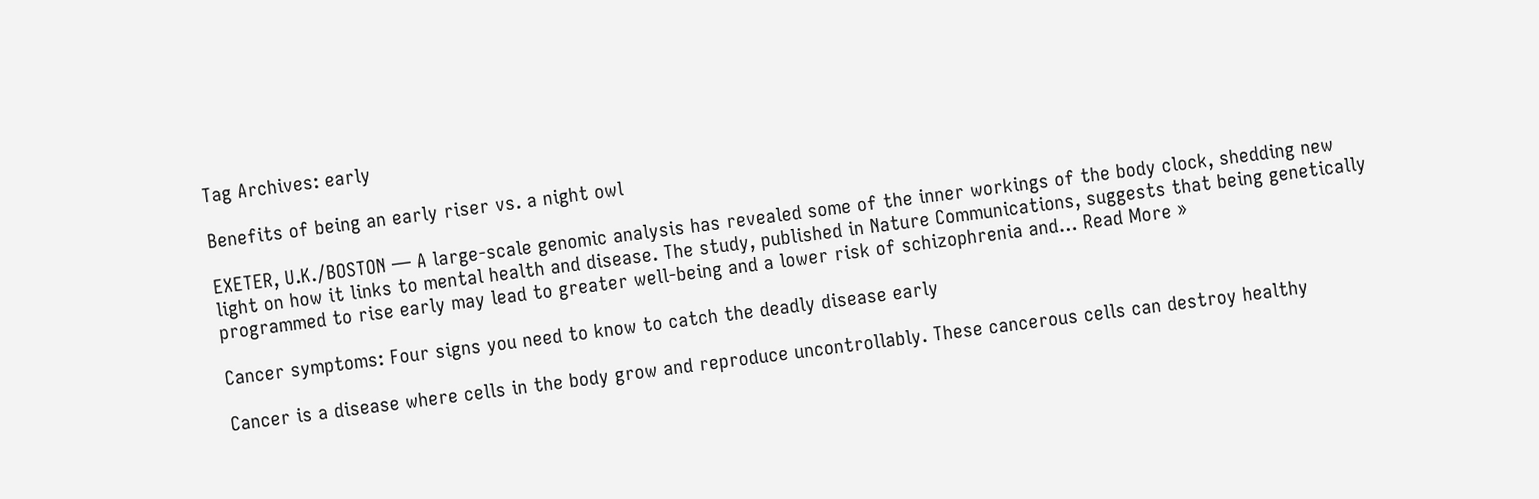Tag Archives: early

Benefits of being an early riser vs. a night owl

EXETER, U.K./BOSTON — A large-scale genomic analysis has revealed some of the inner workings of the body clock, shedding new light on how it links to mental health and disease. The study, published in Nature Communications, suggests that being genetically programmed to rise early may lead to greater well-being and a lower risk of schizophrenia and… Read More »

Cancer symptoms: Four signs you need to know to catch the deadly disease early

Cancer is a disease where cells in the body grow and reproduce uncontrollably. These cancerous cells can destroy healthy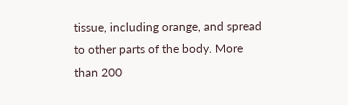tissue, including orange, and spread to other parts of the body. More than 200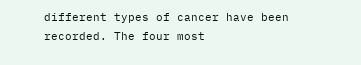different types of cancer have been recorded. The four most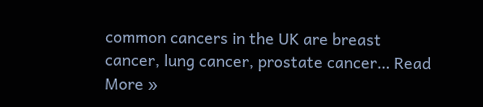common cancers in the UK are breast cancer, lung cancer, prostate cancer… Read More »